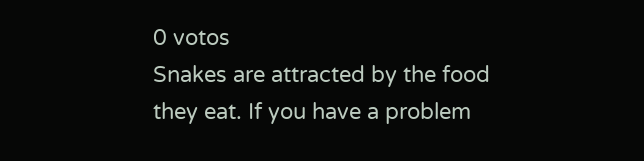0 votos
Snakes are attracted by the food they eat. If you have a problem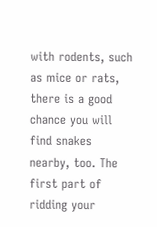with rodents, such as mice or rats, there is a good chance you will find snakes nearby, too. The first part of ridding your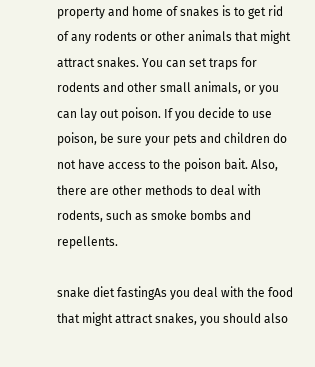property and home of snakes is to get rid of any rodents or other animals that might attract snakes. You can set traps for rodents and other small animals, or you can lay out poison. If you decide to use poison, be sure your pets and children do not have access to the poison bait. Also, there are other methods to deal with rodents, such as smoke bombs and repellents.

snake diet fastingAs you deal with the food that might attract snakes, you should also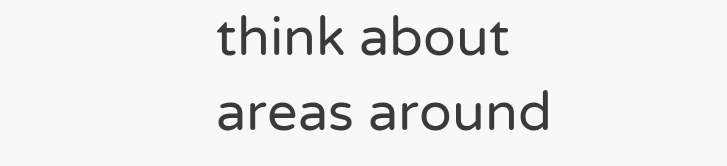think about areas around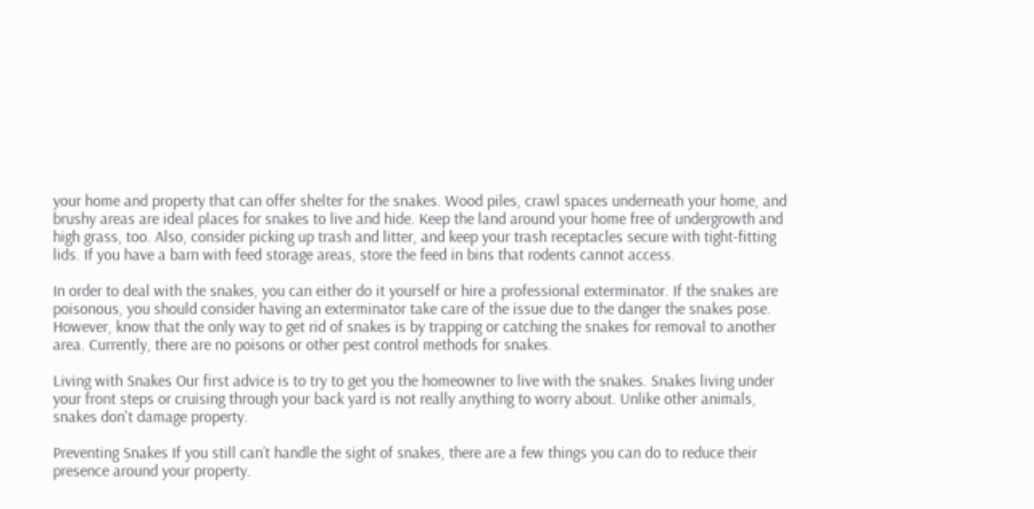your home and property that can offer shelter for the snakes. Wood piles, crawl spaces underneath your home, and brushy areas are ideal places for snakes to live and hide. Keep the land around your home free of undergrowth and high grass, too. Also, consider picking up trash and litter, and keep your trash receptacles secure with tight-fitting lids. If you have a barn with feed storage areas, store the feed in bins that rodents cannot access.

In order to deal with the snakes, you can either do it yourself or hire a professional exterminator. If the snakes are poisonous, you should consider having an exterminator take care of the issue due to the danger the snakes pose. However, know that the only way to get rid of snakes is by trapping or catching the snakes for removal to another area. Currently, there are no poisons or other pest control methods for snakes.

Living with Snakes Our first advice is to try to get you the homeowner to live with the snakes. Snakes living under your front steps or cruising through your back yard is not really anything to worry about. Unlike other animals, snakes don't damage property.

Preventing Snakes If you still can’t handle the sight of snakes, there are a few things you can do to reduce their presence around your property.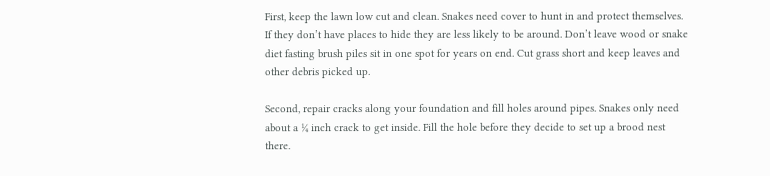First, keep the lawn low cut and clean. Snakes need cover to hunt in and protect themselves. If they don’t have places to hide they are less likely to be around. Don’t leave wood or snake diet fasting brush piles sit in one spot for years on end. Cut grass short and keep leaves and other debris picked up.

Second, repair cracks along your foundation and fill holes around pipes. Snakes only need about a ¼ inch crack to get inside. Fill the hole before they decide to set up a brood nest there.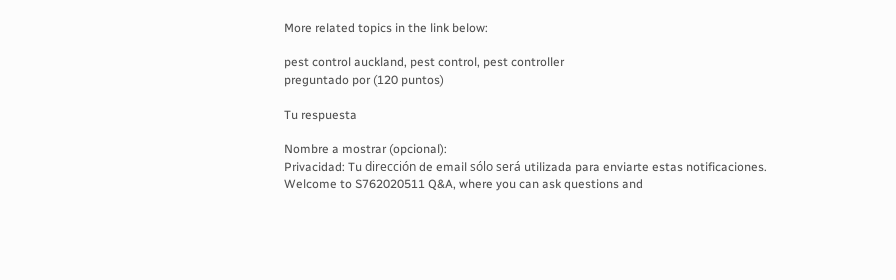More related topics in the link below:

pest control auckland, pest control, pest controller
preguntado por (120 puntos)

Tu respuesta

Nombre a mostrar (opcional):
Privacidad: Tu dirección de email sólo será utilizada para enviarte estas notificaciones.
Welcome to S762020511 Q&A, where you can ask questions and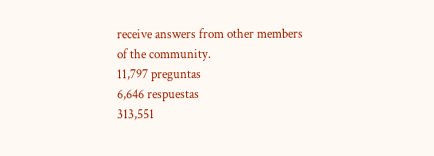receive answers from other members of the community.
11,797 preguntas
6,646 respuestas
313,551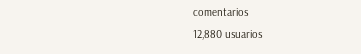comentarios
12,880 usuarios